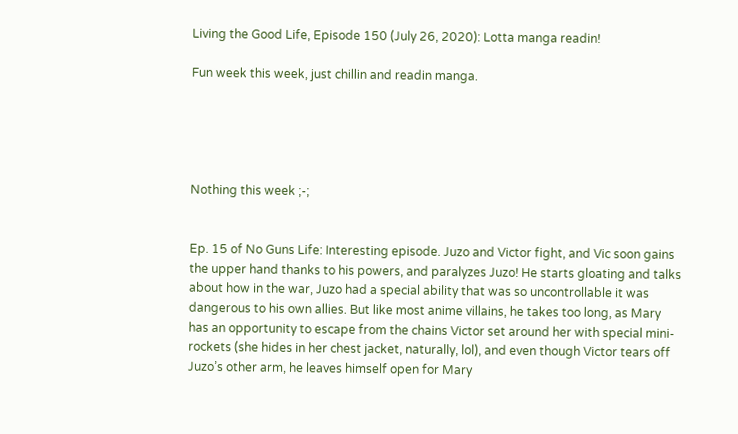Living the Good Life, Episode 150 (July 26, 2020): Lotta manga readin!

Fun week this week, just chillin and readin manga.





Nothing this week ;-;


Ep. 15 of No Guns Life: Interesting episode. Juzo and Victor fight, and Vic soon gains the upper hand thanks to his powers, and paralyzes Juzo! He starts gloating and talks about how in the war, Juzo had a special ability that was so uncontrollable it was dangerous to his own allies. But like most anime villains, he takes too long, as Mary has an opportunity to escape from the chains Victor set around her with special mini-rockets (she hides in her chest jacket, naturally, lol), and even though Victor tears off Juzo’s other arm, he leaves himself open for Mary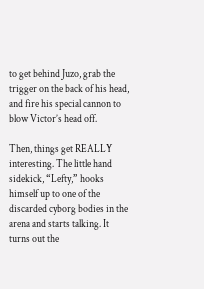to get behind Juzo, grab the trigger on the back of his head, and fire his special cannon to blow Victor’s head off.

Then, things get REALLY interesting. The little hand sidekick, “Lefty,” hooks himself up to one of the discarded cyborg bodies in the arena and starts talking. It turns out the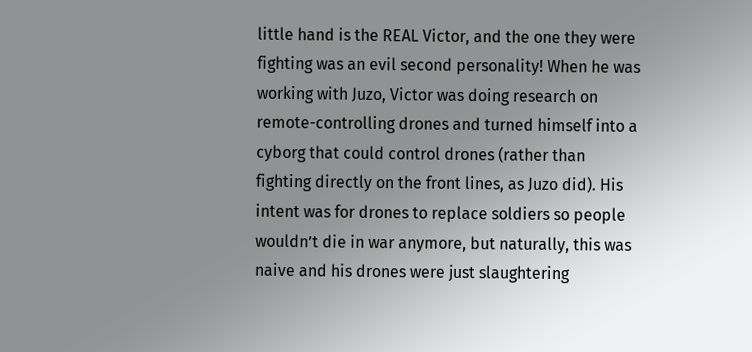little hand is the REAL Victor, and the one they were fighting was an evil second personality! When he was working with Juzo, Victor was doing research on remote-controlling drones and turned himself into a cyborg that could control drones (rather than fighting directly on the front lines, as Juzo did). His intent was for drones to replace soldiers so people wouldn’t die in war anymore, but naturally, this was naive and his drones were just slaughtering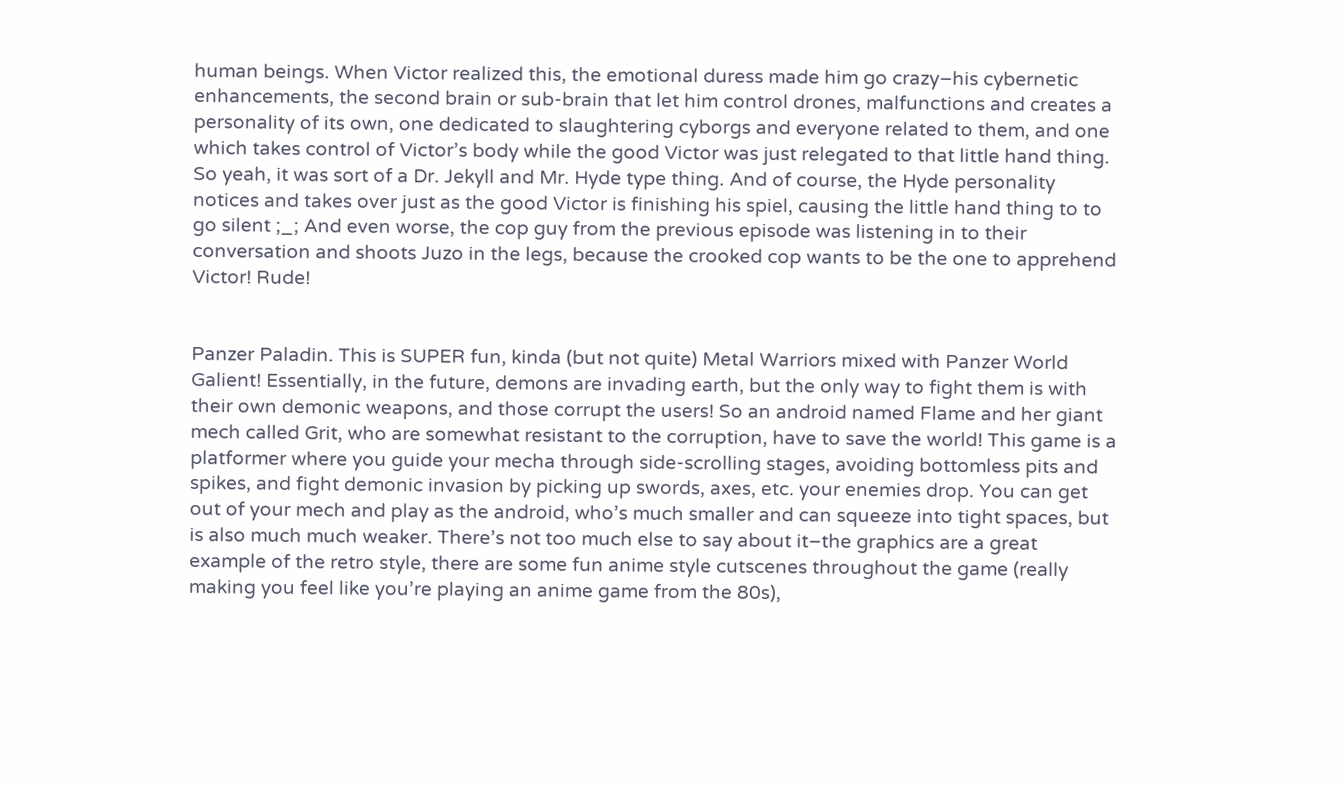human beings. When Victor realized this, the emotional duress made him go crazy–his cybernetic enhancements, the second brain or sub-brain that let him control drones, malfunctions and creates a personality of its own, one dedicated to slaughtering cyborgs and everyone related to them, and one which takes control of Victor’s body while the good Victor was just relegated to that little hand thing. So yeah, it was sort of a Dr. Jekyll and Mr. Hyde type thing. And of course, the Hyde personality notices and takes over just as the good Victor is finishing his spiel, causing the little hand thing to to go silent ;_; And even worse, the cop guy from the previous episode was listening in to their conversation and shoots Juzo in the legs, because the crooked cop wants to be the one to apprehend Victor! Rude!


Panzer Paladin. This is SUPER fun, kinda (but not quite) Metal Warriors mixed with Panzer World Galient! Essentially, in the future, demons are invading earth, but the only way to fight them is with their own demonic weapons, and those corrupt the users! So an android named Flame and her giant mech called Grit, who are somewhat resistant to the corruption, have to save the world! This game is a platformer where you guide your mecha through side-scrolling stages, avoiding bottomless pits and spikes, and fight demonic invasion by picking up swords, axes, etc. your enemies drop. You can get out of your mech and play as the android, who’s much smaller and can squeeze into tight spaces, but is also much much weaker. There’s not too much else to say about it–the graphics are a great example of the retro style, there are some fun anime style cutscenes throughout the game (really making you feel like you’re playing an anime game from the 80s),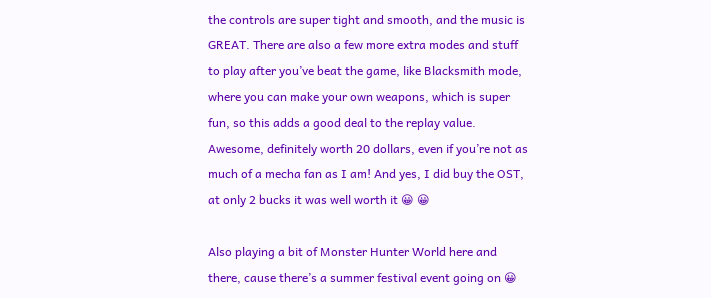the controls are super tight and smooth, and the music is GREAT. There are also a few more extra modes and stuff to play after you’ve beat the game, like Blacksmith mode, where you can make your own weapons, which is super fun, so this adds a good deal to the replay value. Awesome, definitely worth 20 dollars, even if you’re not as much of a mecha fan as I am! And yes, I did buy the OST, at only 2 bucks it was well worth it 😀 😀

Also playing a bit of Monster Hunter World here and there, cause there’s a summer festival event going on 😀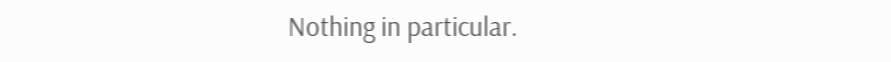Nothing in particular.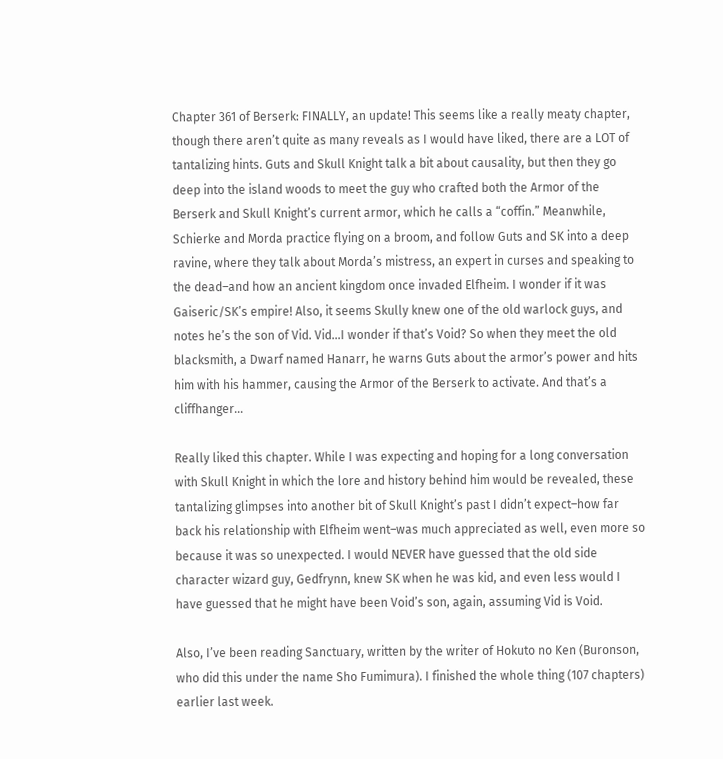Chapter 361 of Berserk: FINALLY, an update! This seems like a really meaty chapter, though there aren’t quite as many reveals as I would have liked, there are a LOT of tantalizing hints. Guts and Skull Knight talk a bit about causality, but then they go deep into the island woods to meet the guy who crafted both the Armor of the Berserk and Skull Knight’s current armor, which he calls a “coffin.” Meanwhile, Schierke and Morda practice flying on a broom, and follow Guts and SK into a deep ravine, where they talk about Morda’s mistress, an expert in curses and speaking to the dead–and how an ancient kingdom once invaded Elfheim. I wonder if it was Gaiseric/SK’s empire! Also, it seems Skully knew one of the old warlock guys, and notes he’s the son of Vid. Vid…I wonder if that’s Void? So when they meet the old blacksmith, a Dwarf named Hanarr, he warns Guts about the armor’s power and hits him with his hammer, causing the Armor of the Berserk to activate. And that’s a cliffhanger…

Really liked this chapter. While I was expecting and hoping for a long conversation with Skull Knight in which the lore and history behind him would be revealed, these tantalizing glimpses into another bit of Skull Knight’s past I didn’t expect–how far back his relationship with Elfheim went–was much appreciated as well, even more so because it was so unexpected. I would NEVER have guessed that the old side character wizard guy, Gedfrynn, knew SK when he was kid, and even less would I have guessed that he might have been Void’s son, again, assuming Vid is Void.

Also, I’ve been reading Sanctuary, written by the writer of Hokuto no Ken (Buronson, who did this under the name Sho Fumimura). I finished the whole thing (107 chapters) earlier last week.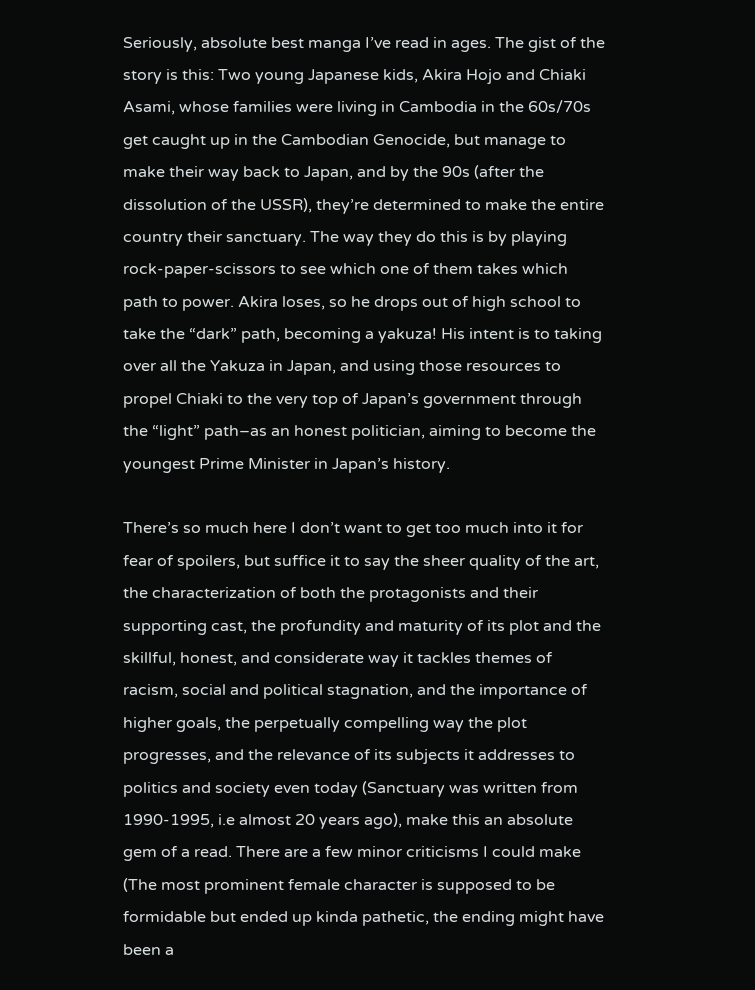Seriously, absolute best manga I’ve read in ages. The gist of the story is this: Two young Japanese kids, Akira Hojo and Chiaki Asami, whose families were living in Cambodia in the 60s/70s get caught up in the Cambodian Genocide, but manage to make their way back to Japan, and by the 90s (after the dissolution of the USSR), they’re determined to make the entire country their sanctuary. The way they do this is by playing rock-paper-scissors to see which one of them takes which path to power. Akira loses, so he drops out of high school to take the “dark” path, becoming a yakuza! His intent is to taking over all the Yakuza in Japan, and using those resources to propel Chiaki to the very top of Japan’s government through the “light” path–as an honest politician, aiming to become the youngest Prime Minister in Japan’s history.

There’s so much here I don’t want to get too much into it for fear of spoilers, but suffice it to say the sheer quality of the art, the characterization of both the protagonists and their supporting cast, the profundity and maturity of its plot and the skillful, honest, and considerate way it tackles themes of racism, social and political stagnation, and the importance of higher goals, the perpetually compelling way the plot progresses, and the relevance of its subjects it addresses to politics and society even today (Sanctuary was written from 1990-1995, i.e almost 20 years ago), make this an absolute gem of a read. There are a few minor criticisms I could make (The most prominent female character is supposed to be formidable but ended up kinda pathetic, the ending might have been a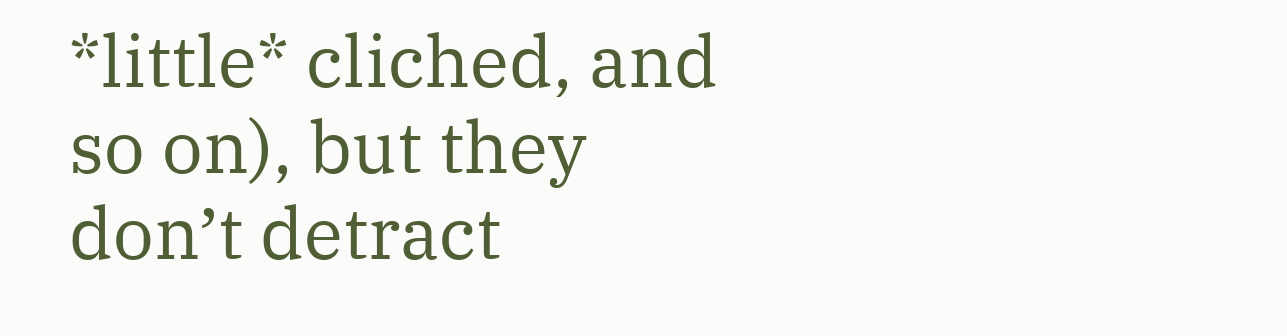*little* cliched, and so on), but they don’t detract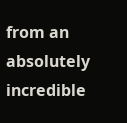from an absolutely incredible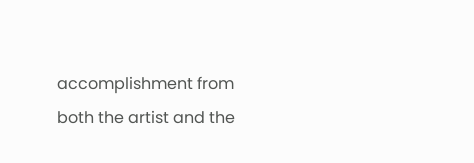accomplishment from both the artist and the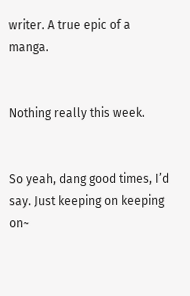writer. A true epic of a manga.


Nothing really this week.


So yeah, dang good times, I’d say. Just keeping on keeping on~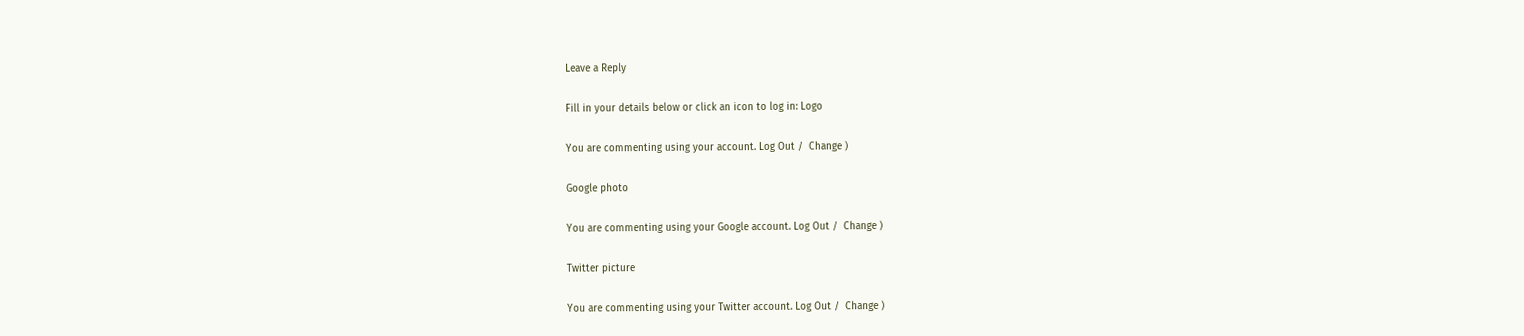Leave a Reply

Fill in your details below or click an icon to log in: Logo

You are commenting using your account. Log Out /  Change )

Google photo

You are commenting using your Google account. Log Out /  Change )

Twitter picture

You are commenting using your Twitter account. Log Out /  Change )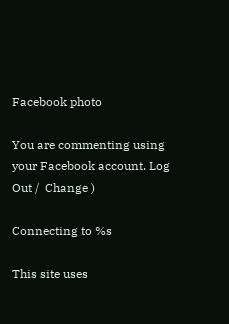Facebook photo

You are commenting using your Facebook account. Log Out /  Change )

Connecting to %s

This site uses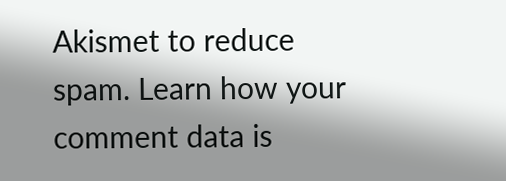Akismet to reduce spam. Learn how your comment data is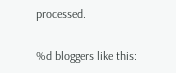processed.

%d bloggers like this: